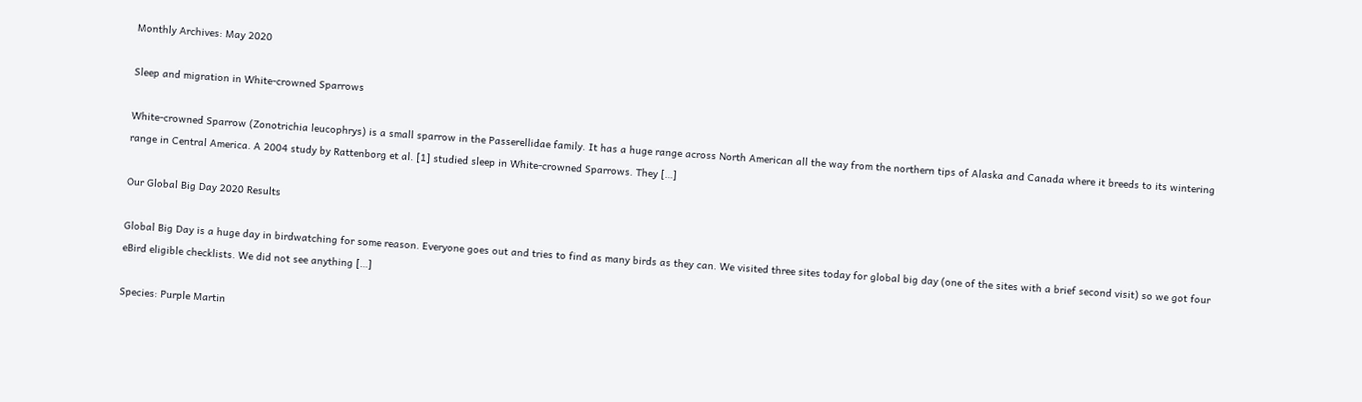Monthly Archives: May 2020

Sleep and migration in White-crowned Sparrows

White-crowned Sparrow (Zonotrichia leucophrys) is a small sparrow in the Passerellidae family. It has a huge range across North American all the way from the northern tips of Alaska and Canada where it breeds to its wintering range in Central America. A 2004 study by Rattenborg et al. [1] studied sleep in White-crowned Sparrows. They […]

Our Global Big Day 2020 Results

Global Big Day is a huge day in birdwatching for some reason. Everyone goes out and tries to find as many birds as they can. We visited three sites today for global big day (one of the sites with a brief second visit) so we got four eBird eligible checklists. We did not see anything […]

Species: Purple Martin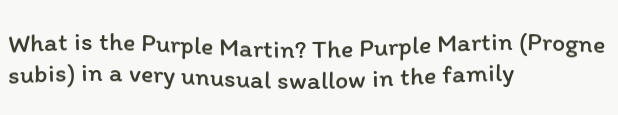What is the Purple Martin? The Purple Martin (Progne subis) in a very unusual swallow in the family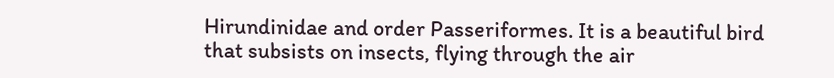Hirundinidae and order Passeriformes. It is a beautiful bird that subsists on insects, flying through the air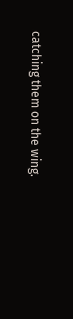catching them on the wing.